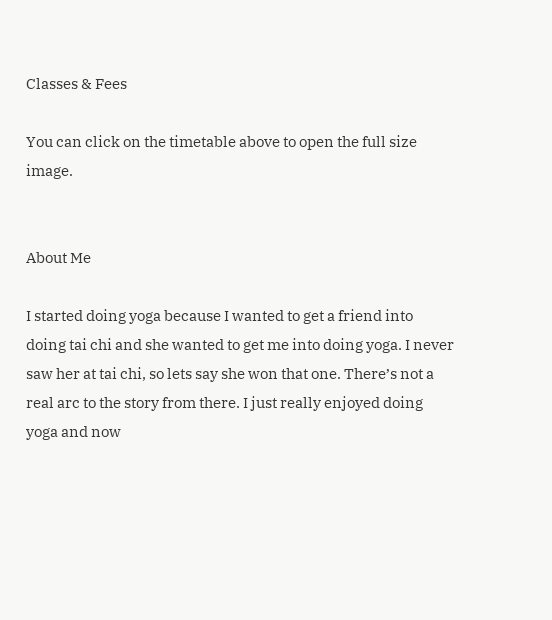Classes & Fees

You can click on the timetable above to open the full size image.


About Me

I started doing yoga because I wanted to get a friend into doing tai chi and she wanted to get me into doing yoga. I never saw her at tai chi, so lets say she won that one. There’s not a real arc to the story from there. I just really enjoyed doing yoga and now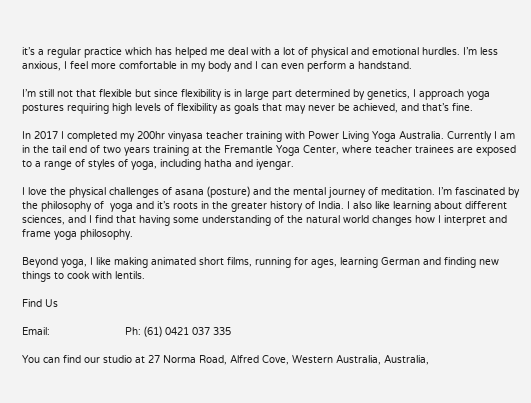it’s a regular practice which has helped me deal with a lot of physical and emotional hurdles. I’m less anxious, I feel more comfortable in my body and I can even perform a handstand.

I’m still not that flexible but since flexibility is in large part determined by genetics, I approach yoga postures requiring high levels of flexibility as goals that may never be achieved, and that’s fine.

In 2017 I completed my 200hr vinyasa teacher training with Power Living Yoga Australia. Currently I am  in the tail end of two years training at the Fremantle Yoga Center, where teacher trainees are exposed to a range of styles of yoga, including hatha and iyengar.

I love the physical challenges of asana (posture) and the mental journey of meditation. I’m fascinated by the philosophy of  yoga and it’s roots in the greater history of India. I also like learning about different sciences, and I find that having some understanding of the natural world changes how I interpret and frame yoga philosophy.

Beyond yoga, I like making animated short films, running for ages, learning German and finding new things to cook with lentils.

Find Us

Email:                         Ph: (61) 0421 037 335

You can find our studio at 27 Norma Road, Alfred Cove, Western Australia, Australia,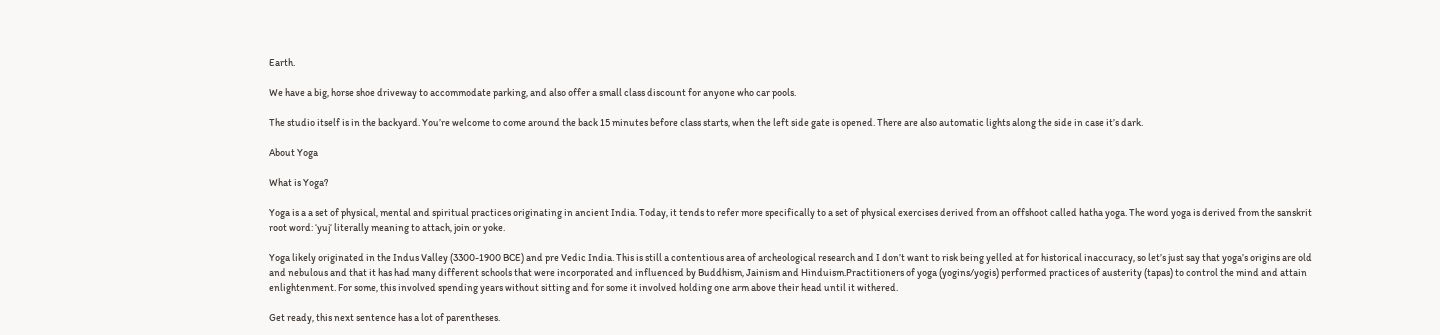Earth.

We have a big, horse shoe driveway to accommodate parking, and also offer a small class discount for anyone who car pools.

The studio itself is in the backyard. You’re welcome to come around the back 15 minutes before class starts, when the left side gate is opened. There are also automatic lights along the side in case it’s dark.

About Yoga

What is Yoga?

Yoga is a a set of physical, mental and spiritual practices originating in ancient India. Today, it tends to refer more specifically to a set of physical exercises derived from an offshoot called hatha yoga. The word yoga is derived from the sanskrit root word: ‘yuj‘ literally meaning to attach, join or yoke.

Yoga likely originated in the Indus Valley (3300-1900 BCE) and pre Vedic India. This is still a contentious area of archeological research and I don’t want to risk being yelled at for historical inaccuracy, so let’s just say that yoga’s origins are old and nebulous and that it has had many different schools that were incorporated and influenced by Buddhism, Jainism and Hinduism.Practitioners of yoga (yogins/yogis) performed practices of austerity (tapas) to control the mind and attain enlightenment. For some, this involved spending years without sitting and for some it involved holding one arm above their head until it withered.

Get ready, this next sentence has a lot of parentheses.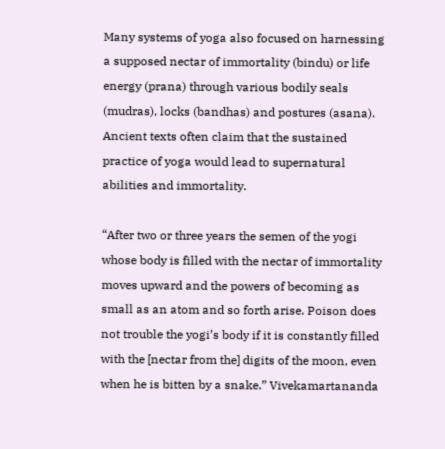Many systems of yoga also focused on harnessing a supposed nectar of immortality (bindu) or life energy (prana) through various bodily seals (mudras), locks (bandhas) and postures (asana). Ancient texts often claim that the sustained practice of yoga would lead to supernatural abilities and immortality.

“After two or three years the semen of the yogi whose body is filled with the nectar of immortality moves upward and the powers of becoming as small as an atom and so forth arise. Poison does not trouble the yogi’s body if it is constantly filled with the [nectar from the] digits of the moon, even when he is bitten by a snake.” Vivekamartananda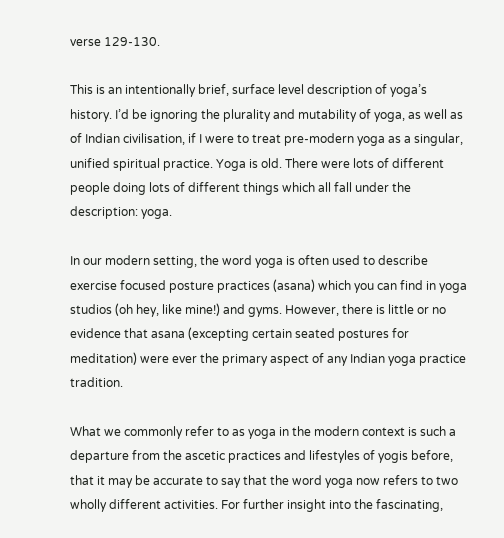verse 129-130.

This is an intentionally brief, surface level description of yoga’s history. I’d be ignoring the plurality and mutability of yoga, as well as of Indian civilisation, if I were to treat pre-modern yoga as a singular, unified spiritual practice. Yoga is old. There were lots of different people doing lots of different things which all fall under the description: yoga.

In our modern setting, the word yoga is often used to describe exercise focused posture practices (asana) which you can find in yoga studios (oh hey, like mine!) and gyms. However, there is little or no evidence that asana (excepting certain seated postures for meditation) were ever the primary aspect of any Indian yoga practice tradition.

What we commonly refer to as yoga in the modern context is such a departure from the ascetic practices and lifestyles of yogis before, that it may be accurate to say that the word yoga now refers to two wholly different activities. For further insight into the fascinating,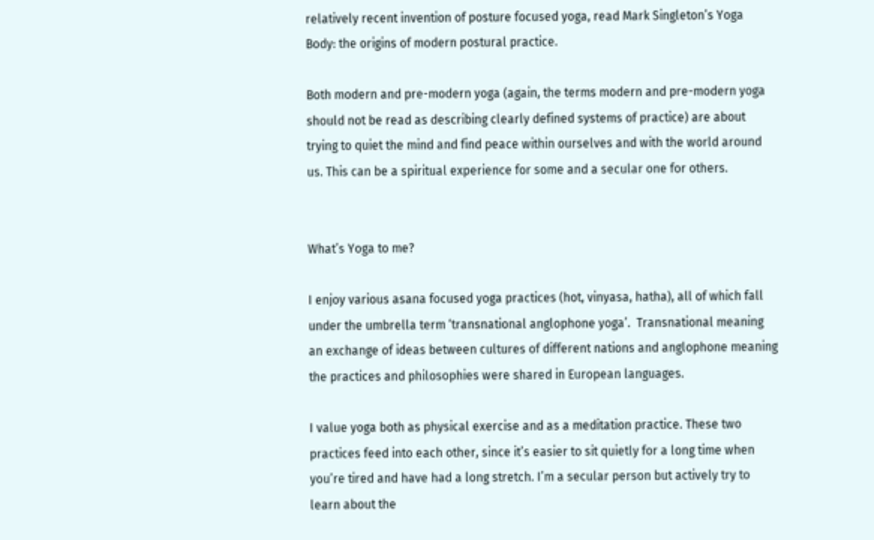relatively recent invention of posture focused yoga, read Mark Singleton’s Yoga Body: the origins of modern postural practice.

Both modern and pre-modern yoga (again, the terms modern and pre-modern yoga should not be read as describing clearly defined systems of practice) are about trying to quiet the mind and find peace within ourselves and with the world around us. This can be a spiritual experience for some and a secular one for others.


What’s Yoga to me?

I enjoy various asana focused yoga practices (hot, vinyasa, hatha), all of which fall under the umbrella term ‘transnational anglophone yoga’.  Transnational meaning an exchange of ideas between cultures of different nations and anglophone meaning the practices and philosophies were shared in European languages.

I value yoga both as physical exercise and as a meditation practice. These two practices feed into each other, since it’s easier to sit quietly for a long time when you’re tired and have had a long stretch. I’m a secular person but actively try to learn about the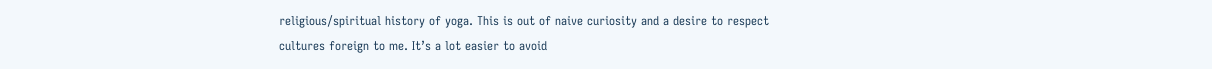religious/spiritual history of yoga. This is out of naive curiosity and a desire to respect cultures foreign to me. It’s a lot easier to avoid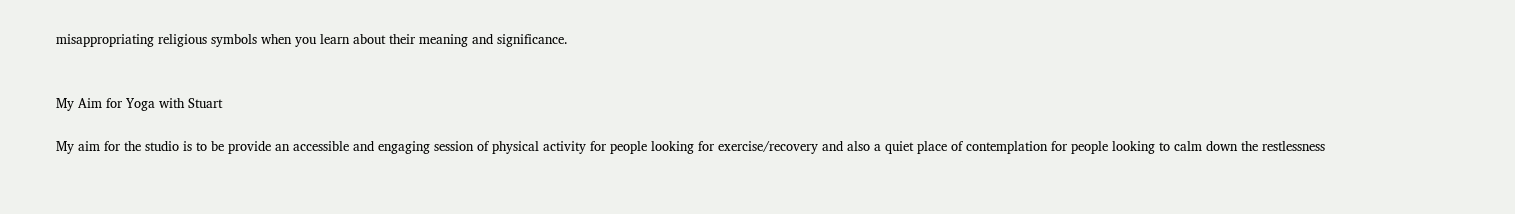misappropriating religious symbols when you learn about their meaning and significance.


My Aim for Yoga with Stuart

My aim for the studio is to be provide an accessible and engaging session of physical activity for people looking for exercise/recovery and also a quiet place of contemplation for people looking to calm down the restlessness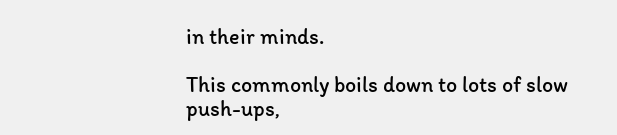in their minds.

This commonly boils down to lots of slow push-ups,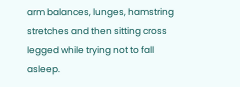arm balances, lunges, hamstring stretches and then sitting cross legged while trying not to fall asleep.